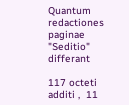Quantum redactiones paginae "Seditio" differant

117 octeti additi ,  11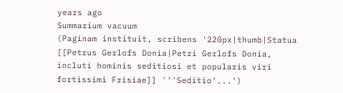years ago
Summarium vacuum
(Paginam instituit, scribens '220px|thumb|Statua [[Petrus Gerlofs Donia|Petri Gerlofs Donia, incluti hominis seditiosi et popularis viri fortissimi Frisiae]] '''Seditio'...')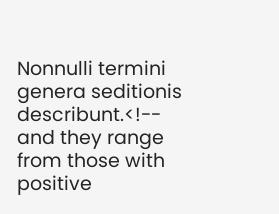Nonnulli termini genera seditionis describunt.<!-- and they range from those with positive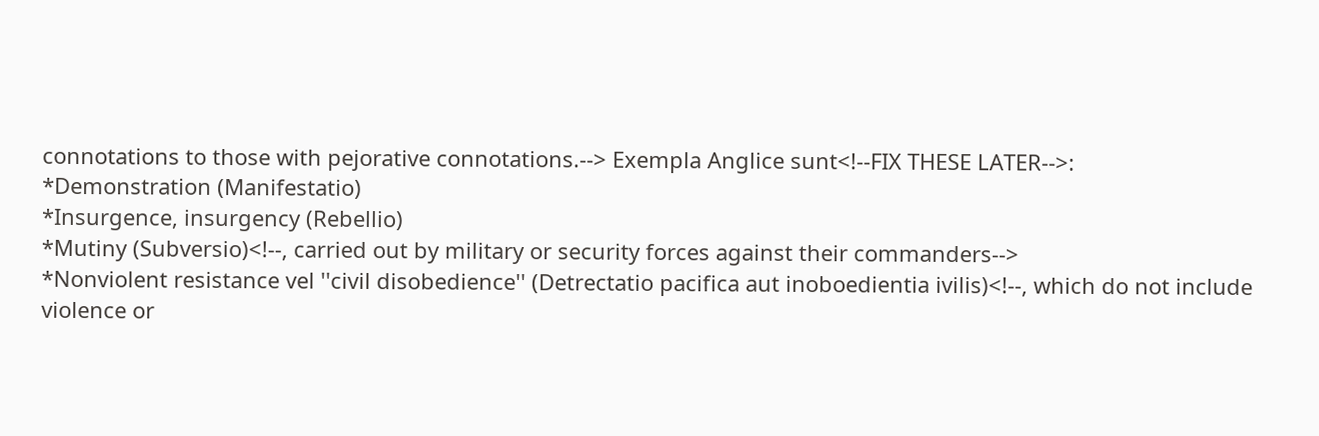connotations to those with pejorative connotations.--> Exempla Anglice sunt<!--FIX THESE LATER-->:
*Demonstration (Manifestatio)
*Insurgence, insurgency (Rebellio)
*Mutiny (Subversio)<!--, carried out by military or security forces against their commanders-->
*Nonviolent resistance vel ''civil disobedience'' (Detrectatio pacifica aut inoboedientia ivilis)<!--, which do not include violence or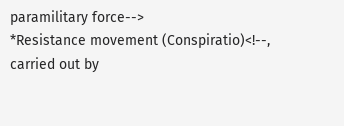paramilitary force-->
*Resistance movement (Conspiratio)<!--, carried out by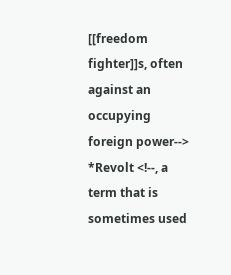[[freedom fighter]]s, often against an occupying foreign power-->
*Revolt <!--, a term that is sometimes used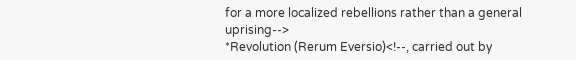for a more localized rebellions rather than a general uprising-->
*Revolution (Rerum Eversio)<!--, carried out by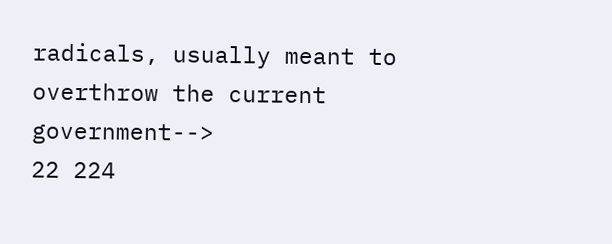radicals, usually meant to overthrow the current government-->
22 224